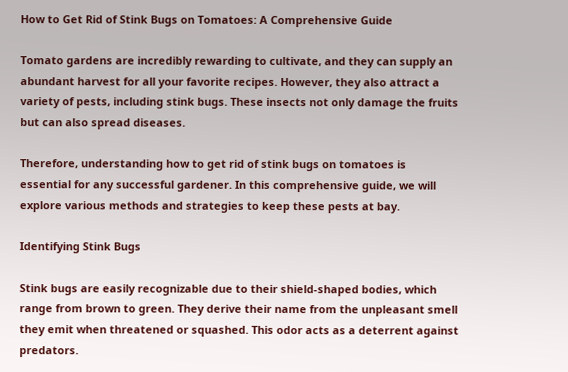How to Get Rid of Stink Bugs on Tomatoes: A Comprehensive Guide

Tomato gardens are incredibly rewarding to cultivate, and they can supply an abundant harvest for all your favorite recipes. However, they also attract a variety of pests, including stink bugs. These insects not only damage the fruits but can also spread diseases.

Therefore, understanding how to get rid of stink bugs on tomatoes is essential for any successful gardener. In this comprehensive guide, we will explore various methods and strategies to keep these pests at bay.

Identifying Stink Bugs

Stink bugs are easily recognizable due to their shield-shaped bodies, which range from brown to green. They derive their name from the unpleasant smell they emit when threatened or squashed. This odor acts as a deterrent against predators.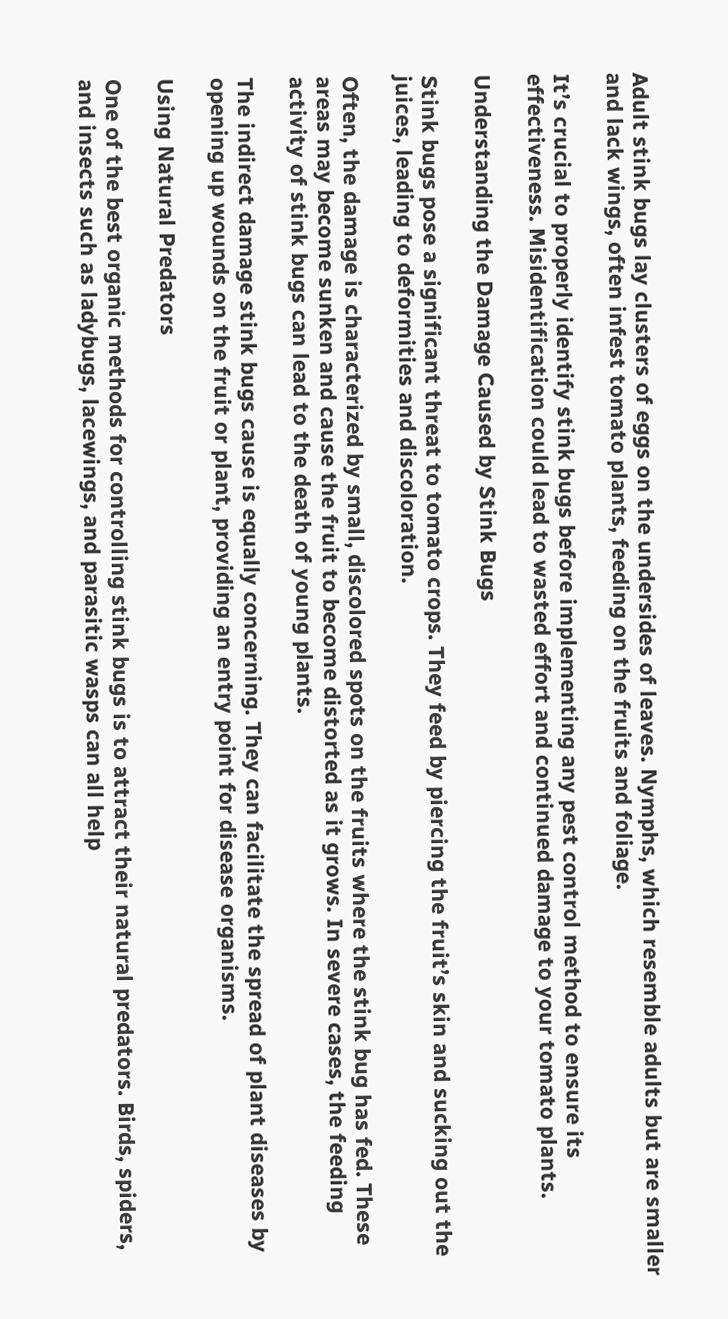Adult stink bugs lay clusters of eggs on the undersides of leaves. Nymphs, which resemble adults but are smaller and lack wings, often infest tomato plants, feeding on the fruits and foliage.

It’s crucial to properly identify stink bugs before implementing any pest control method to ensure its effectiveness. Misidentification could lead to wasted effort and continued damage to your tomato plants.

Understanding the Damage Caused by Stink Bugs

Stink bugs pose a significant threat to tomato crops. They feed by piercing the fruit’s skin and sucking out the juices, leading to deformities and discoloration.

Often, the damage is characterized by small, discolored spots on the fruits where the stink bug has fed. These areas may become sunken and cause the fruit to become distorted as it grows. In severe cases, the feeding activity of stink bugs can lead to the death of young plants.

The indirect damage stink bugs cause is equally concerning. They can facilitate the spread of plant diseases by opening up wounds on the fruit or plant, providing an entry point for disease organisms.

Using Natural Predators

One of the best organic methods for controlling stink bugs is to attract their natural predators. Birds, spiders, and insects such as ladybugs, lacewings, and parasitic wasps can all help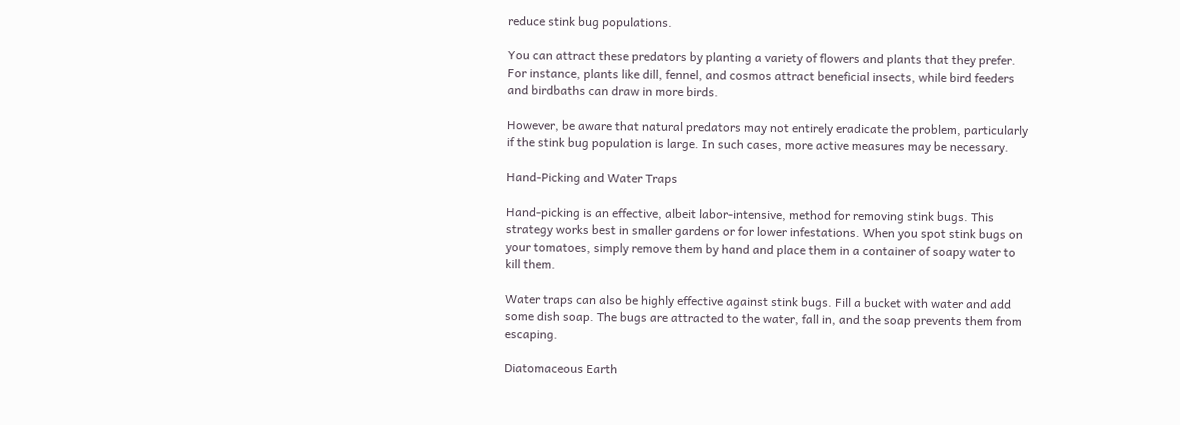reduce stink bug populations.

You can attract these predators by planting a variety of flowers and plants that they prefer. For instance, plants like dill, fennel, and cosmos attract beneficial insects, while bird feeders and birdbaths can draw in more birds.

However, be aware that natural predators may not entirely eradicate the problem, particularly if the stink bug population is large. In such cases, more active measures may be necessary.

Hand-Picking and Water Traps

Hand-picking is an effective, albeit labor-intensive, method for removing stink bugs. This strategy works best in smaller gardens or for lower infestations. When you spot stink bugs on your tomatoes, simply remove them by hand and place them in a container of soapy water to kill them.

Water traps can also be highly effective against stink bugs. Fill a bucket with water and add some dish soap. The bugs are attracted to the water, fall in, and the soap prevents them from escaping.

Diatomaceous Earth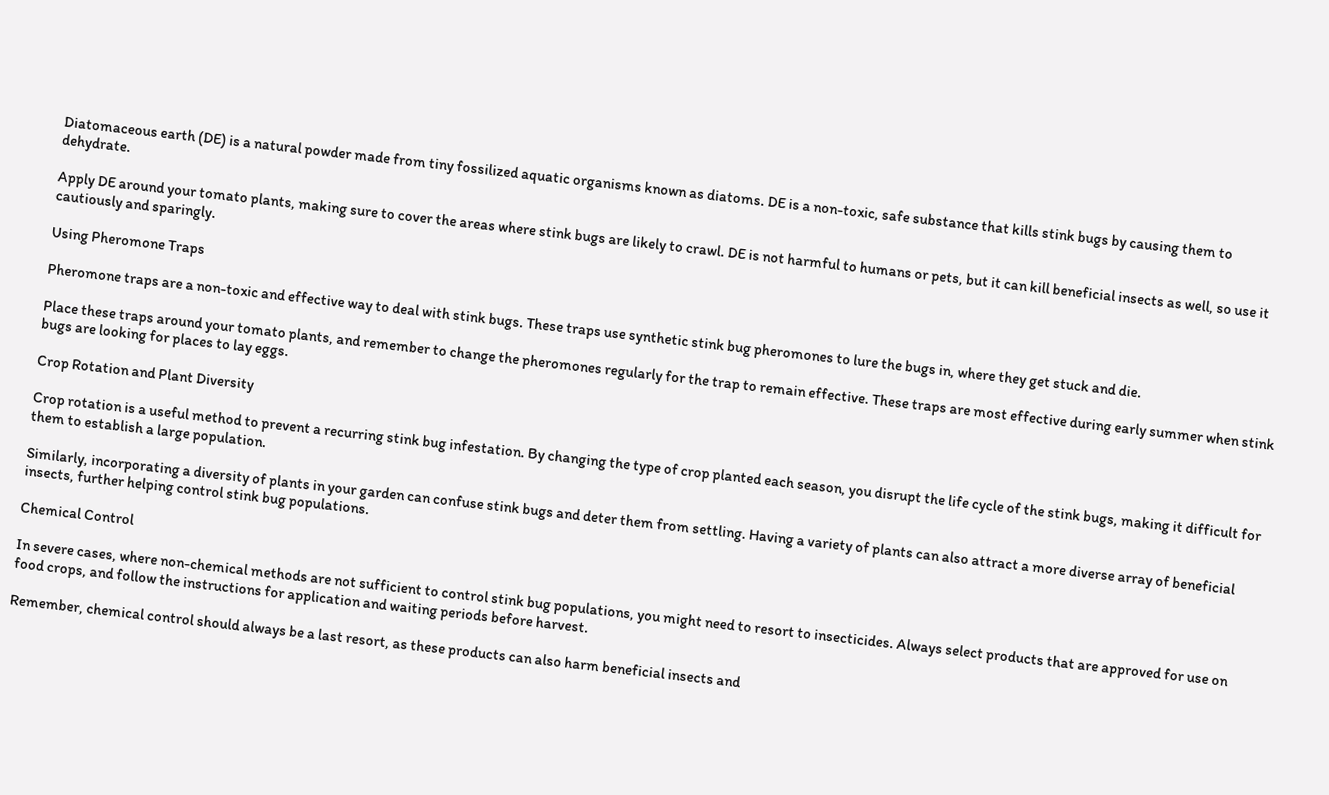Diatomaceous earth (DE) is a natural powder made from tiny fossilized aquatic organisms known as diatoms. DE is a non-toxic, safe substance that kills stink bugs by causing them to dehydrate.

Apply DE around your tomato plants, making sure to cover the areas where stink bugs are likely to crawl. DE is not harmful to humans or pets, but it can kill beneficial insects as well, so use it cautiously and sparingly.

Using Pheromone Traps

Pheromone traps are a non-toxic and effective way to deal with stink bugs. These traps use synthetic stink bug pheromones to lure the bugs in, where they get stuck and die.

Place these traps around your tomato plants, and remember to change the pheromones regularly for the trap to remain effective. These traps are most effective during early summer when stink bugs are looking for places to lay eggs.

Crop Rotation and Plant Diversity

Crop rotation is a useful method to prevent a recurring stink bug infestation. By changing the type of crop planted each season, you disrupt the life cycle of the stink bugs, making it difficult for them to establish a large population.

Similarly, incorporating a diversity of plants in your garden can confuse stink bugs and deter them from settling. Having a variety of plants can also attract a more diverse array of beneficial insects, further helping control stink bug populations.

Chemical Control

In severe cases, where non-chemical methods are not sufficient to control stink bug populations, you might need to resort to insecticides. Always select products that are approved for use on food crops, and follow the instructions for application and waiting periods before harvest.

Remember, chemical control should always be a last resort, as these products can also harm beneficial insects and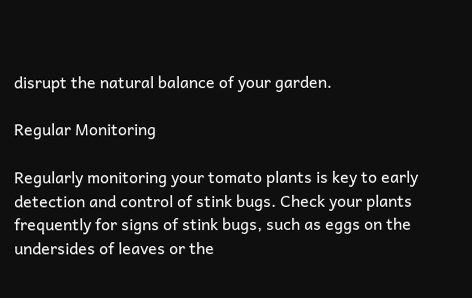disrupt the natural balance of your garden.

Regular Monitoring

Regularly monitoring your tomato plants is key to early detection and control of stink bugs. Check your plants frequently for signs of stink bugs, such as eggs on the undersides of leaves or the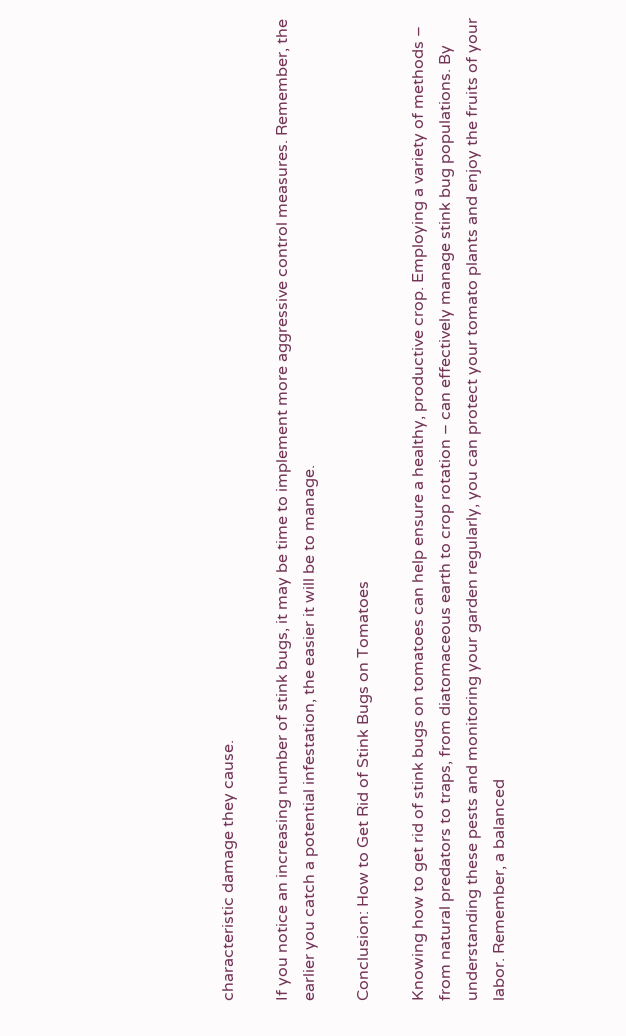characteristic damage they cause.

If you notice an increasing number of stink bugs, it may be time to implement more aggressive control measures. Remember, the earlier you catch a potential infestation, the easier it will be to manage.

Conclusion: How to Get Rid of Stink Bugs on Tomatoes

Knowing how to get rid of stink bugs on tomatoes can help ensure a healthy, productive crop. Employing a variety of methods – from natural predators to traps, from diatomaceous earth to crop rotation – can effectively manage stink bug populations. By understanding these pests and monitoring your garden regularly, you can protect your tomato plants and enjoy the fruits of your labor. Remember, a balanced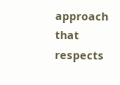approach that respects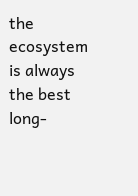the ecosystem is always the best long-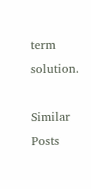term solution.

Similar Posts